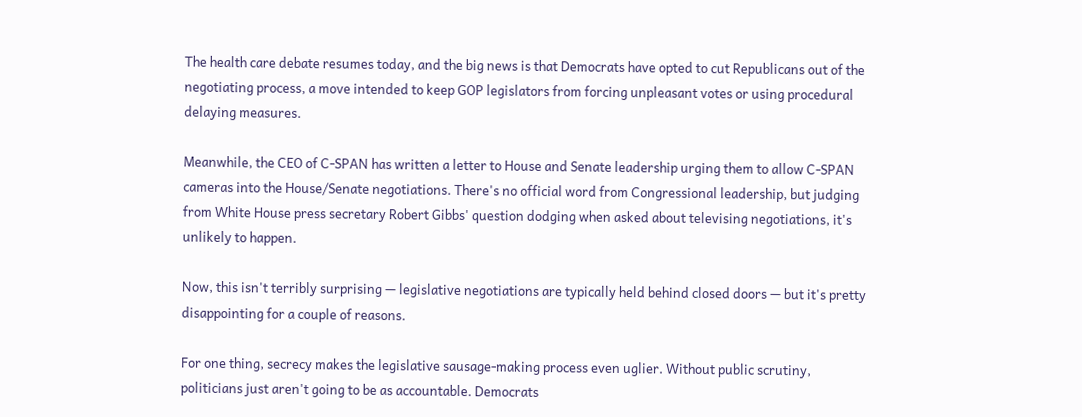The health care debate resumes today, and the big news is that Democrats have opted to cut Republicans out of the negotiating process, a move intended to keep GOP legislators from forcing unpleasant votes or using procedural delaying measures.

Meanwhile, the CEO of C-SPAN has written a letter to House and Senate leadership urging them to allow C-SPAN cameras into the House/Senate negotiations. There's no official word from Congressional leadership, but judging from White House press secretary Robert Gibbs' question dodging when asked about televising negotiations, it's unlikely to happen.

Now, this isn't terribly surprising — legislative negotiations are typically held behind closed doors — but it's pretty disappointing for a couple of reasons.

For one thing, secrecy makes the legislative sausage-making process even uglier. Without public scrutiny, politicians just aren't going to be as accountable. Democrats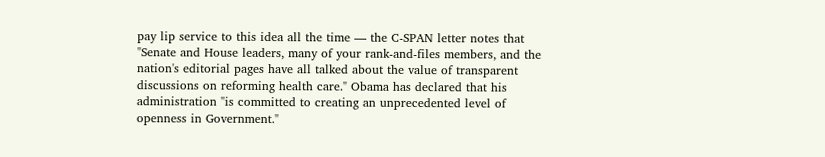pay lip service to this idea all the time — the C-SPAN letter notes that "Senate and House leaders, many of your rank-and-files members, and the nation's editorial pages have all talked about the value of transparent discussions on reforming health care." Obama has declared that his administration "is committed to creating an unprecedented level of openness in Government."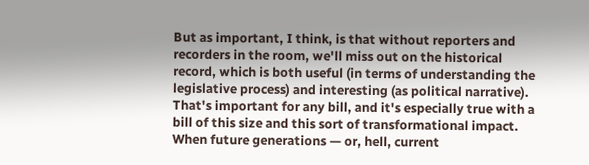But as important, I think, is that without reporters and recorders in the room, we'll miss out on the historical record, which is both useful (in terms of understanding the legislative process) and interesting (as political narrative). That's important for any bill, and it's especially true with a bill of this size and this sort of transformational impact. When future generations — or, hell, current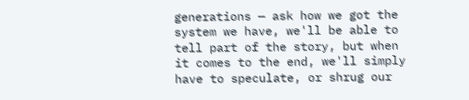generations — ask how we got the system we have, we'll be able to tell part of the story, but when it comes to the end, we'll simply have to speculate, or shrug our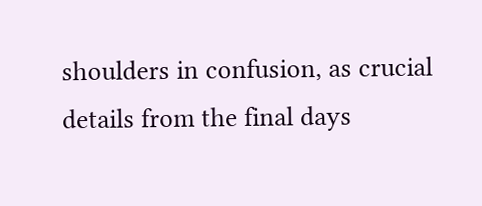shoulders in confusion, as crucial details from the final days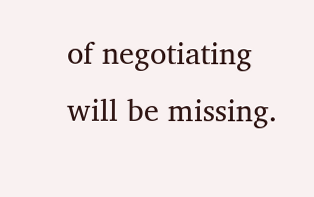of negotiating will be missing.